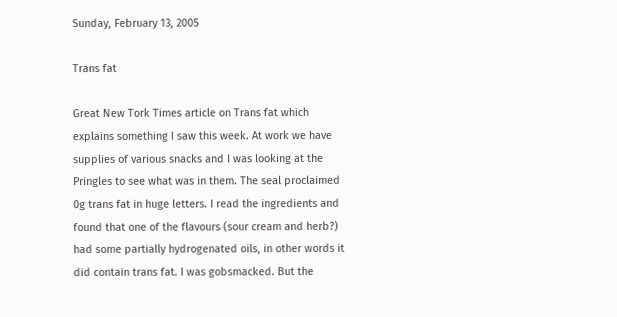Sunday, February 13, 2005

Trans fat

Great New Tork Times article on Trans fat which explains something I saw this week. At work we have supplies of various snacks and I was looking at the Pringles to see what was in them. The seal proclaimed 0g trans fat in huge letters. I read the ingredients and found that one of the flavours (sour cream and herb?) had some partially hydrogenated oils, in other words it did contain trans fat. I was gobsmacked. But the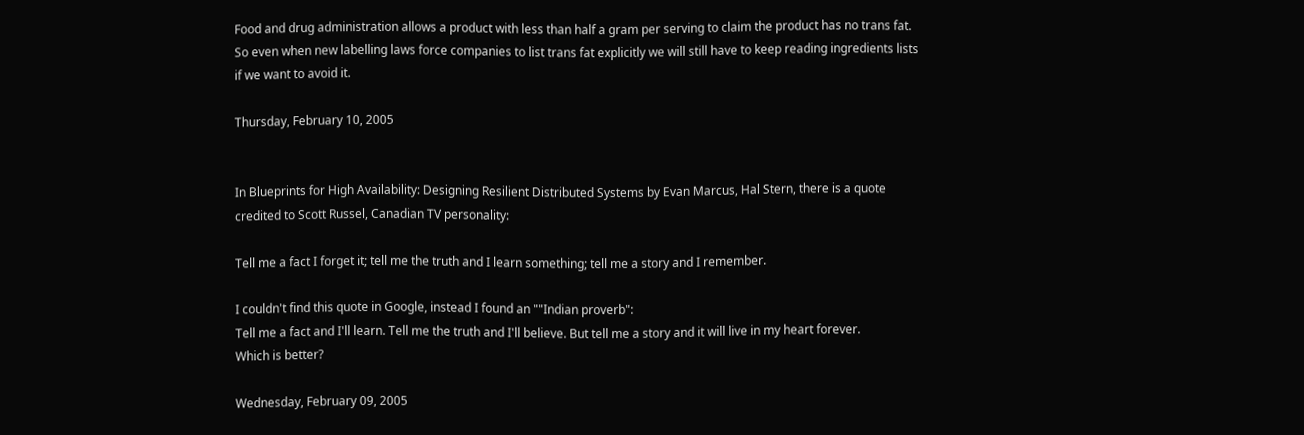Food and drug administration allows a product with less than half a gram per serving to claim the product has no trans fat. So even when new labelling laws force companies to list trans fat explicitly we will still have to keep reading ingredients lists if we want to avoid it.

Thursday, February 10, 2005


In Blueprints for High Availability: Designing Resilient Distributed Systems by Evan Marcus, Hal Stern, there is a quote credited to Scott Russel, Canadian TV personality:

Tell me a fact I forget it; tell me the truth and I learn something; tell me a story and I remember.

I couldn't find this quote in Google, instead I found an ""Indian proverb":
Tell me a fact and I'll learn. Tell me the truth and I'll believe. But tell me a story and it will live in my heart forever.
Which is better?

Wednesday, February 09, 2005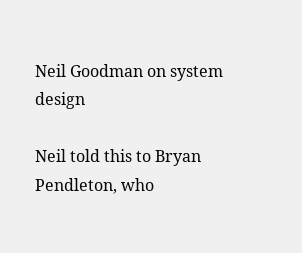Neil Goodman on system design

Neil told this to Bryan Pendleton, who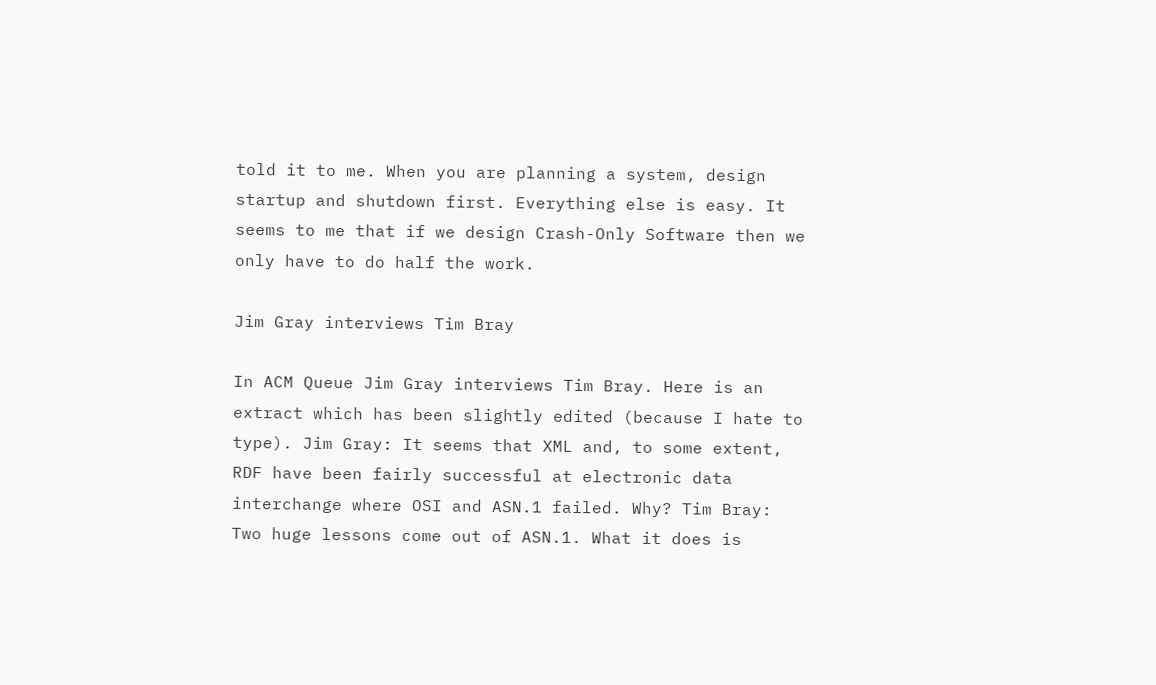told it to me. When you are planning a system, design startup and shutdown first. Everything else is easy. It seems to me that if we design Crash-Only Software then we only have to do half the work.

Jim Gray interviews Tim Bray

In ACM Queue Jim Gray interviews Tim Bray. Here is an extract which has been slightly edited (because I hate to type). Jim Gray: It seems that XML and, to some extent, RDF have been fairly successful at electronic data interchange where OSI and ASN.1 failed. Why? Tim Bray: Two huge lessons come out of ASN.1. What it does is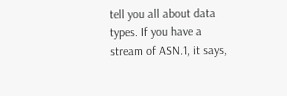tell you all about data types. If you have a stream of ASN.1, it says,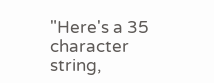"Here's a 35 character string,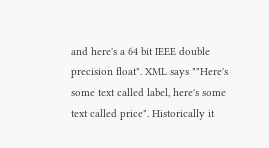and here's a 64 bit IEEE double precision float". XML says ""Here's some text called label, here's some text called price". Historically it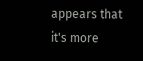appears that it's more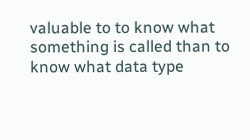valuable to to know what something is called than to know what data type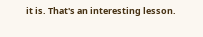it is. That's an interesting lesson.